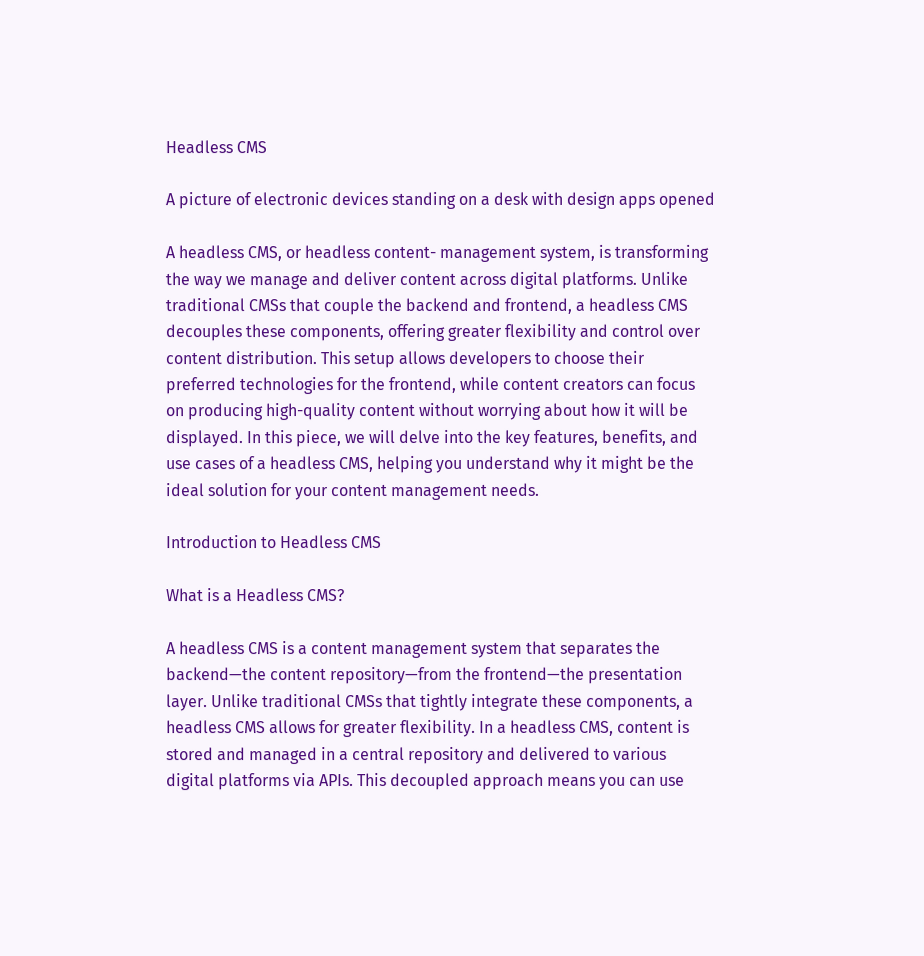Headless CMS

A picture of electronic devices standing on a desk with design apps opened

A headless CMS, or headless content- management system, is transforming the way we manage and deliver content across digital platforms. Unlike traditional CMSs that couple the backend and frontend, a headless CMS decouples these components, offering greater flexibility and control over content distribution. This setup allows developers to choose their preferred technologies for the frontend, while content creators can focus on producing high-quality content without worrying about how it will be displayed. In this piece, we will delve into the key features, benefits, and use cases of a headless CMS, helping you understand why it might be the ideal solution for your content management needs.

Introduction to Headless CMS

What is a Headless CMS?

A headless CMS is a content management system that separates the backend—the content repository—from the frontend—the presentation layer. Unlike traditional CMSs that tightly integrate these components, a headless CMS allows for greater flexibility. In a headless CMS, content is stored and managed in a central repository and delivered to various digital platforms via APIs. This decoupled approach means you can use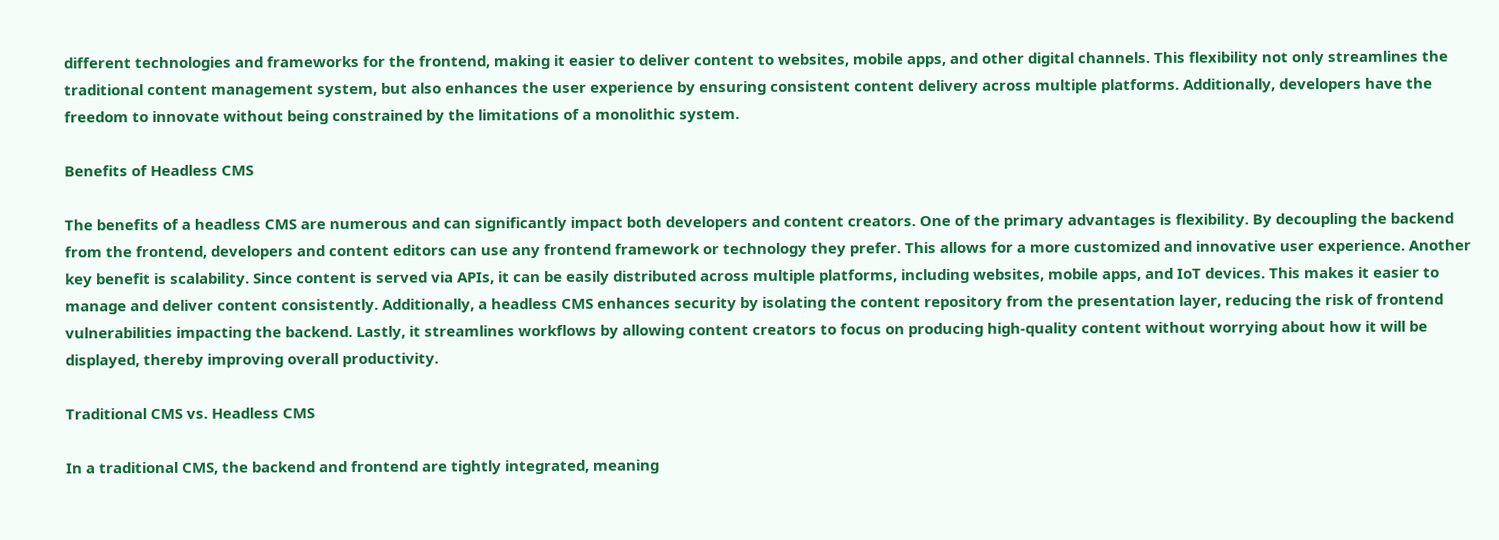different technologies and frameworks for the frontend, making it easier to deliver content to websites, mobile apps, and other digital channels. This flexibility not only streamlines the traditional content management system, but also enhances the user experience by ensuring consistent content delivery across multiple platforms. Additionally, developers have the freedom to innovate without being constrained by the limitations of a monolithic system.

Benefits of Headless CMS

The benefits of a headless CMS are numerous and can significantly impact both developers and content creators. One of the primary advantages is flexibility. By decoupling the backend from the frontend, developers and content editors can use any frontend framework or technology they prefer. This allows for a more customized and innovative user experience. Another key benefit is scalability. Since content is served via APIs, it can be easily distributed across multiple platforms, including websites, mobile apps, and IoT devices. This makes it easier to manage and deliver content consistently. Additionally, a headless CMS enhances security by isolating the content repository from the presentation layer, reducing the risk of frontend vulnerabilities impacting the backend. Lastly, it streamlines workflows by allowing content creators to focus on producing high-quality content without worrying about how it will be displayed, thereby improving overall productivity.

Traditional CMS vs. Headless CMS

In a traditional CMS, the backend and frontend are tightly integrated, meaning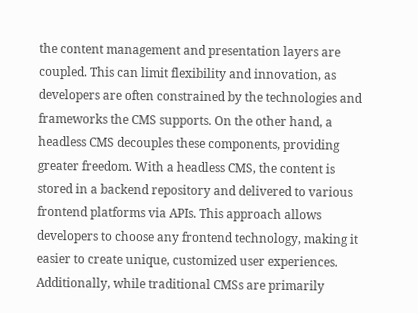the content management and presentation layers are coupled. This can limit flexibility and innovation, as developers are often constrained by the technologies and frameworks the CMS supports. On the other hand, a headless CMS decouples these components, providing greater freedom. With a headless CMS, the content is stored in a backend repository and delivered to various frontend platforms via APIs. This approach allows developers to choose any frontend technology, making it easier to create unique, customized user experiences. Additionally, while traditional CMSs are primarily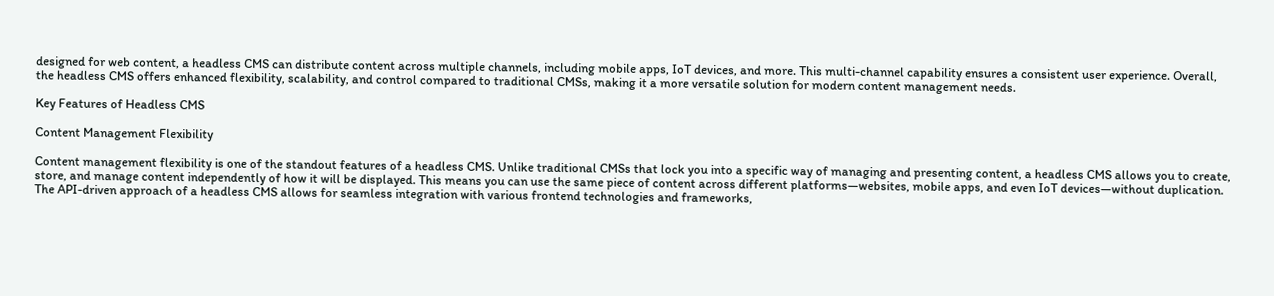designed for web content, a headless CMS can distribute content across multiple channels, including mobile apps, IoT devices, and more. This multi-channel capability ensures a consistent user experience. Overall, the headless CMS offers enhanced flexibility, scalability, and control compared to traditional CMSs, making it a more versatile solution for modern content management needs.

Key Features of Headless CMS

Content Management Flexibility

Content management flexibility is one of the standout features of a headless CMS. Unlike traditional CMSs that lock you into a specific way of managing and presenting content, a headless CMS allows you to create, store, and manage content independently of how it will be displayed. This means you can use the same piece of content across different platforms—websites, mobile apps, and even IoT devices—without duplication. The API-driven approach of a headless CMS allows for seamless integration with various frontend technologies and frameworks,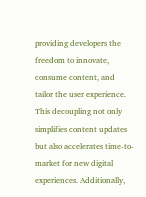providing developers the freedom to innovate, consume content, and tailor the user experience. This decoupling not only simplifies content updates but also accelerates time-to-market for new digital experiences. Additionally,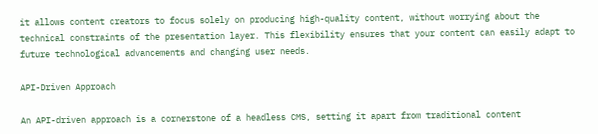it allows content creators to focus solely on producing high-quality content, without worrying about the technical constraints of the presentation layer. This flexibility ensures that your content can easily adapt to future technological advancements and changing user needs.

API-Driven Approach

An API-driven approach is a cornerstone of a headless CMS, setting it apart from traditional content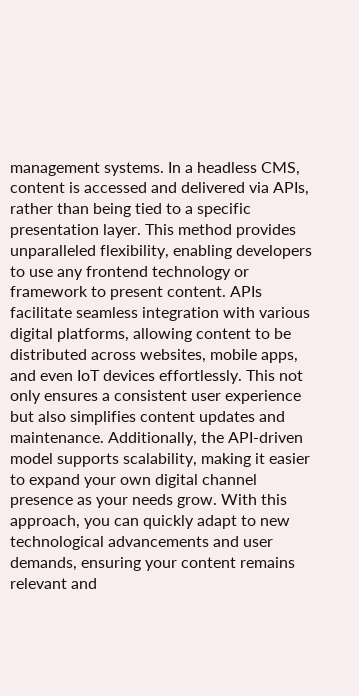management systems. In a headless CMS, content is accessed and delivered via APIs, rather than being tied to a specific presentation layer. This method provides unparalleled flexibility, enabling developers to use any frontend technology or framework to present content. APIs facilitate seamless integration with various digital platforms, allowing content to be distributed across websites, mobile apps, and even IoT devices effortlessly. This not only ensures a consistent user experience but also simplifies content updates and maintenance. Additionally, the API-driven model supports scalability, making it easier to expand your own digital channel presence as your needs grow. With this approach, you can quickly adapt to new technological advancements and user demands, ensuring your content remains relevant and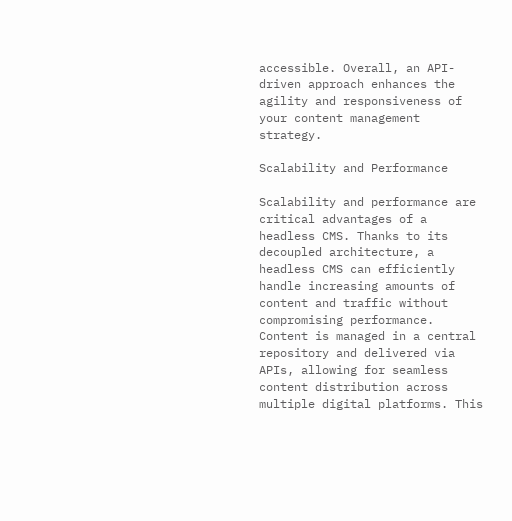accessible. Overall, an API-driven approach enhances the agility and responsiveness of your content management strategy.

Scalability and Performance

Scalability and performance are critical advantages of a headless CMS. Thanks to its decoupled architecture, a headless CMS can efficiently handle increasing amounts of content and traffic without compromising performance. Content is managed in a central repository and delivered via APIs, allowing for seamless content distribution across multiple digital platforms. This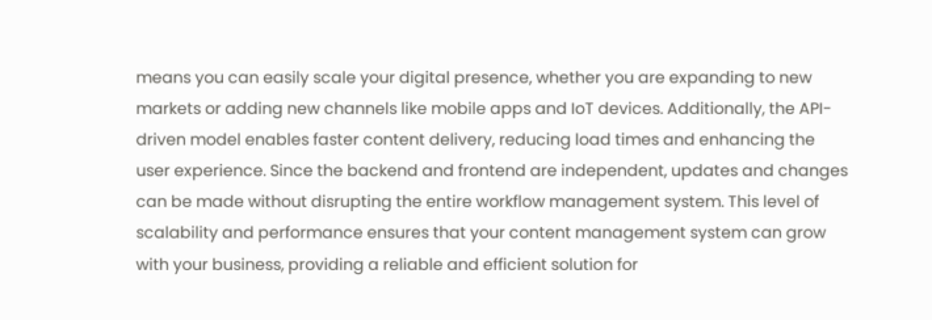means you can easily scale your digital presence, whether you are expanding to new markets or adding new channels like mobile apps and IoT devices. Additionally, the API-driven model enables faster content delivery, reducing load times and enhancing the user experience. Since the backend and frontend are independent, updates and changes can be made without disrupting the entire workflow management system. This level of scalability and performance ensures that your content management system can grow with your business, providing a reliable and efficient solution for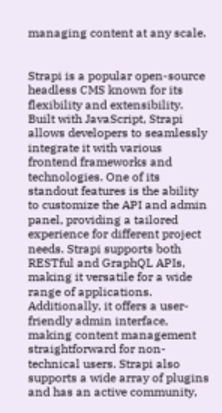managing content at any scale.


Strapi is a popular open-source headless CMS known for its flexibility and extensibility. Built with JavaScript, Strapi allows developers to seamlessly integrate it with various frontend frameworks and technologies. One of its standout features is the ability to customize the API and admin panel, providing a tailored experience for different project needs. Strapi supports both RESTful and GraphQL APIs, making it versatile for a wide range of applications. Additionally, it offers a user-friendly admin interface, making content management straightforward for non-technical users. Strapi also supports a wide array of plugins and has an active community,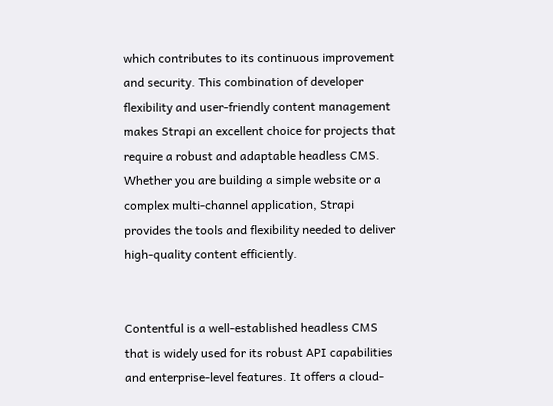which contributes to its continuous improvement and security. This combination of developer flexibility and user-friendly content management makes Strapi an excellent choice for projects that require a robust and adaptable headless CMS. Whether you are building a simple website or a complex multi-channel application, Strapi provides the tools and flexibility needed to deliver high-quality content efficiently.


Contentful is a well-established headless CMS that is widely used for its robust API capabilities and enterprise-level features. It offers a cloud-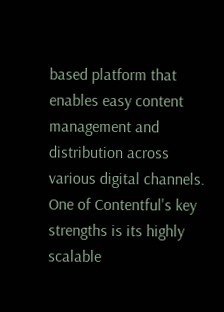based platform that enables easy content management and distribution across various digital channels. One of Contentful's key strengths is its highly scalable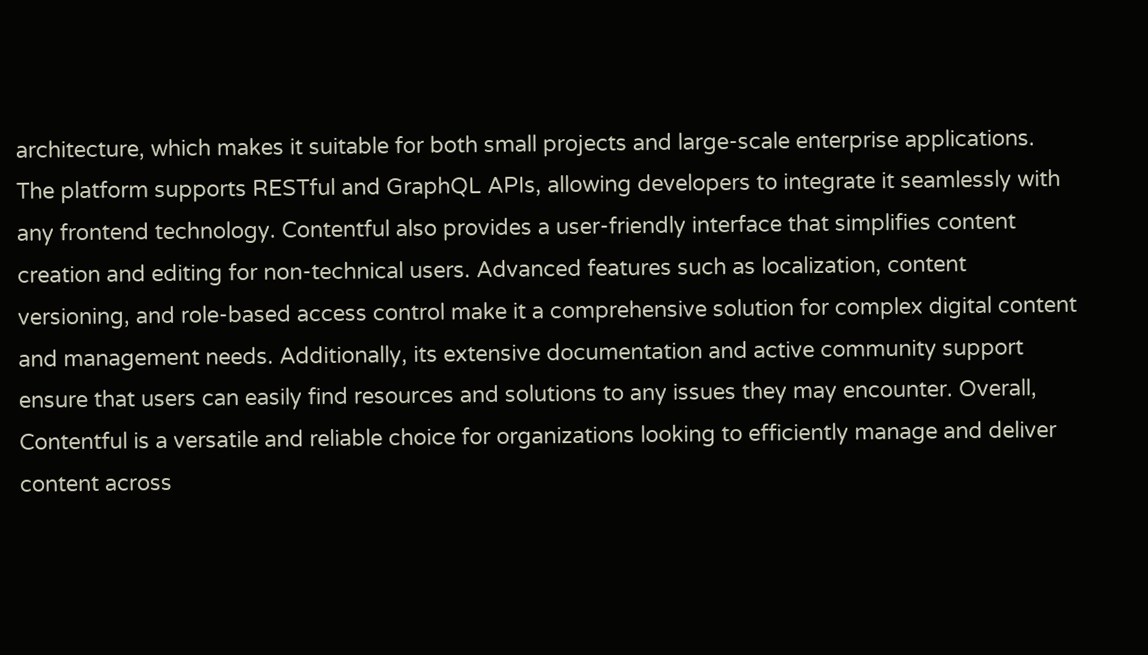architecture, which makes it suitable for both small projects and large-scale enterprise applications. The platform supports RESTful and GraphQL APIs, allowing developers to integrate it seamlessly with any frontend technology. Contentful also provides a user-friendly interface that simplifies content creation and editing for non-technical users. Advanced features such as localization, content versioning, and role-based access control make it a comprehensive solution for complex digital content and management needs. Additionally, its extensive documentation and active community support ensure that users can easily find resources and solutions to any issues they may encounter. Overall, Contentful is a versatile and reliable choice for organizations looking to efficiently manage and deliver content across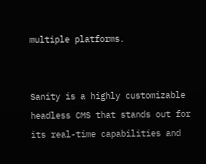multiple platforms.


Sanity is a highly customizable headless CMS that stands out for its real-time capabilities and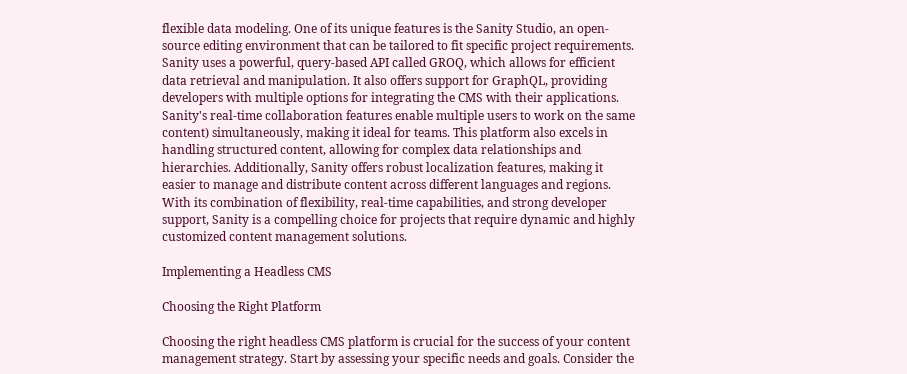flexible data modeling. One of its unique features is the Sanity Studio, an open-source editing environment that can be tailored to fit specific project requirements. Sanity uses a powerful, query-based API called GROQ, which allows for efficient data retrieval and manipulation. It also offers support for GraphQL, providing developers with multiple options for integrating the CMS with their applications. Sanity's real-time collaboration features enable multiple users to work on the same content) simultaneously, making it ideal for teams. This platform also excels in handling structured content, allowing for complex data relationships and hierarchies. Additionally, Sanity offers robust localization features, making it easier to manage and distribute content across different languages and regions. With its combination of flexibility, real-time capabilities, and strong developer support, Sanity is a compelling choice for projects that require dynamic and highly customized content management solutions.

Implementing a Headless CMS

Choosing the Right Platform

Choosing the right headless CMS platform is crucial for the success of your content management strategy. Start by assessing your specific needs and goals. Consider the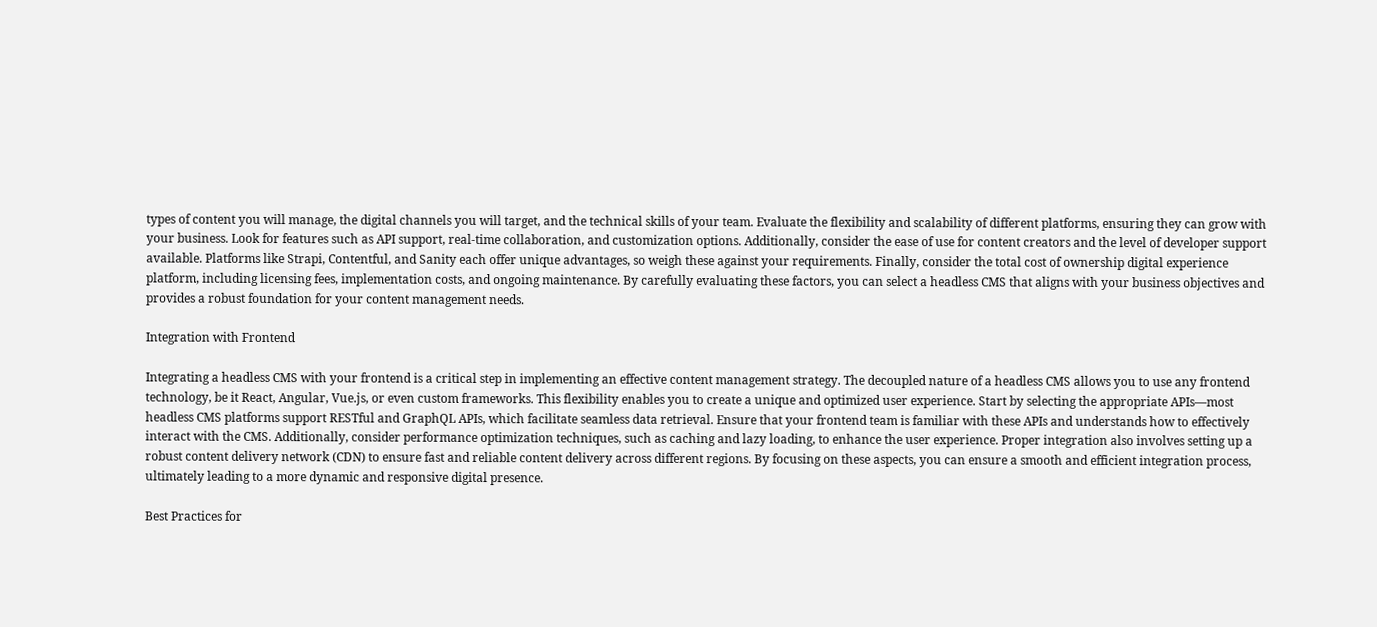types of content you will manage, the digital channels you will target, and the technical skills of your team. Evaluate the flexibility and scalability of different platforms, ensuring they can grow with your business. Look for features such as API support, real-time collaboration, and customization options. Additionally, consider the ease of use for content creators and the level of developer support available. Platforms like Strapi, Contentful, and Sanity each offer unique advantages, so weigh these against your requirements. Finally, consider the total cost of ownership digital experience platform, including licensing fees, implementation costs, and ongoing maintenance. By carefully evaluating these factors, you can select a headless CMS that aligns with your business objectives and provides a robust foundation for your content management needs.

Integration with Frontend

Integrating a headless CMS with your frontend is a critical step in implementing an effective content management strategy. The decoupled nature of a headless CMS allows you to use any frontend technology, be it React, Angular, Vue.js, or even custom frameworks. This flexibility enables you to create a unique and optimized user experience. Start by selecting the appropriate APIs—most headless CMS platforms support RESTful and GraphQL APIs, which facilitate seamless data retrieval. Ensure that your frontend team is familiar with these APIs and understands how to effectively interact with the CMS. Additionally, consider performance optimization techniques, such as caching and lazy loading, to enhance the user experience. Proper integration also involves setting up a robust content delivery network (CDN) to ensure fast and reliable content delivery across different regions. By focusing on these aspects, you can ensure a smooth and efficient integration process, ultimately leading to a more dynamic and responsive digital presence.

Best Practices for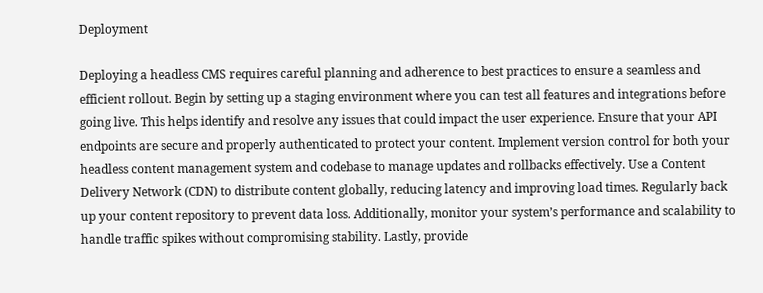Deployment

Deploying a headless CMS requires careful planning and adherence to best practices to ensure a seamless and efficient rollout. Begin by setting up a staging environment where you can test all features and integrations before going live. This helps identify and resolve any issues that could impact the user experience. Ensure that your API endpoints are secure and properly authenticated to protect your content. Implement version control for both your headless content management system and codebase to manage updates and rollbacks effectively. Use a Content Delivery Network (CDN) to distribute content globally, reducing latency and improving load times. Regularly back up your content repository to prevent data loss. Additionally, monitor your system’s performance and scalability to handle traffic spikes without compromising stability. Lastly, provide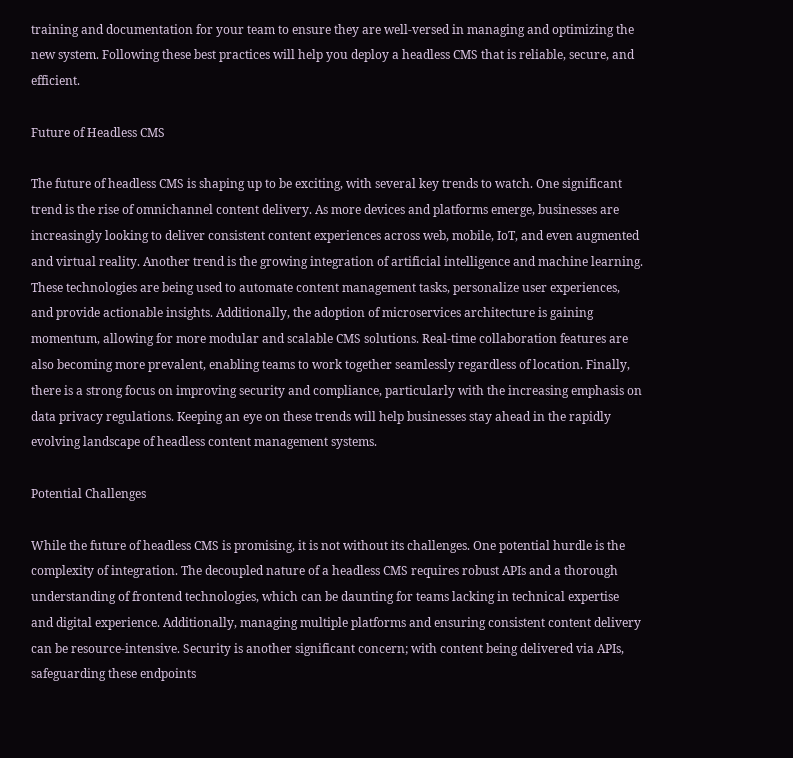training and documentation for your team to ensure they are well-versed in managing and optimizing the new system. Following these best practices will help you deploy a headless CMS that is reliable, secure, and efficient.

Future of Headless CMS

The future of headless CMS is shaping up to be exciting, with several key trends to watch. One significant trend is the rise of omnichannel content delivery. As more devices and platforms emerge, businesses are increasingly looking to deliver consistent content experiences across web, mobile, IoT, and even augmented and virtual reality. Another trend is the growing integration of artificial intelligence and machine learning. These technologies are being used to automate content management tasks, personalize user experiences, and provide actionable insights. Additionally, the adoption of microservices architecture is gaining momentum, allowing for more modular and scalable CMS solutions. Real-time collaboration features are also becoming more prevalent, enabling teams to work together seamlessly regardless of location. Finally, there is a strong focus on improving security and compliance, particularly with the increasing emphasis on data privacy regulations. Keeping an eye on these trends will help businesses stay ahead in the rapidly evolving landscape of headless content management systems.

Potential Challenges

While the future of headless CMS is promising, it is not without its challenges. One potential hurdle is the complexity of integration. The decoupled nature of a headless CMS requires robust APIs and a thorough understanding of frontend technologies, which can be daunting for teams lacking in technical expertise and digital experience. Additionally, managing multiple platforms and ensuring consistent content delivery can be resource-intensive. Security is another significant concern; with content being delivered via APIs, safeguarding these endpoints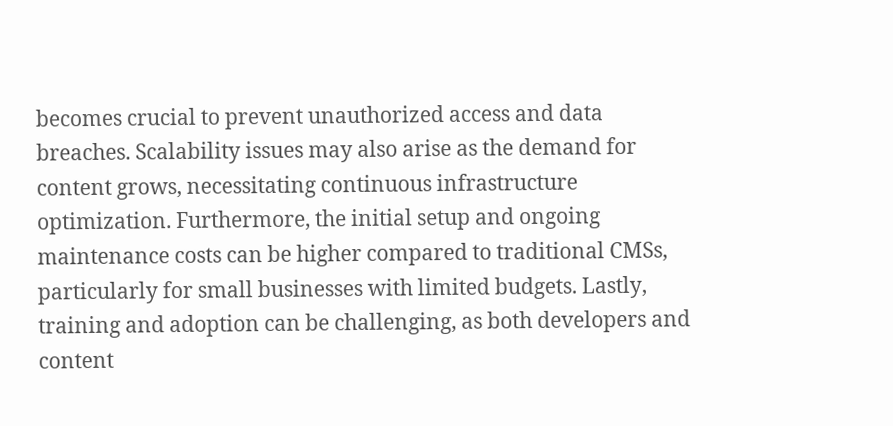becomes crucial to prevent unauthorized access and data breaches. Scalability issues may also arise as the demand for content grows, necessitating continuous infrastructure optimization. Furthermore, the initial setup and ongoing maintenance costs can be higher compared to traditional CMSs, particularly for small businesses with limited budgets. Lastly, training and adoption can be challenging, as both developers and content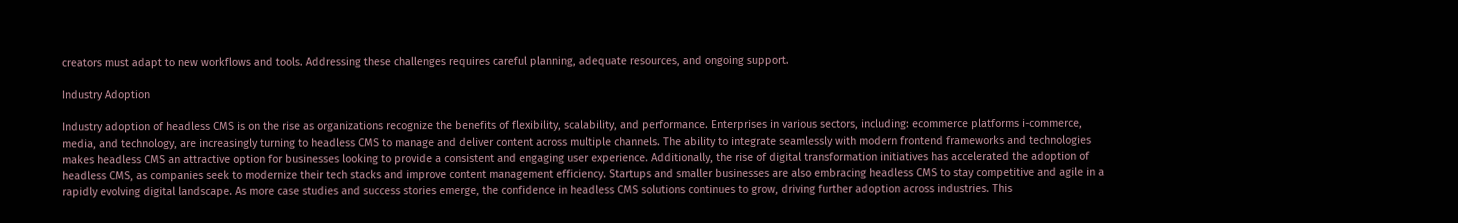creators must adapt to new workflows and tools. Addressing these challenges requires careful planning, adequate resources, and ongoing support.

Industry Adoption

Industry adoption of headless CMS is on the rise as organizations recognize the benefits of flexibility, scalability, and performance. Enterprises in various sectors, including: ecommerce platforms i-commerce, media, and technology, are increasingly turning to headless CMS to manage and deliver content across multiple channels. The ability to integrate seamlessly with modern frontend frameworks and technologies makes headless CMS an attractive option for businesses looking to provide a consistent and engaging user experience. Additionally, the rise of digital transformation initiatives has accelerated the adoption of headless CMS, as companies seek to modernize their tech stacks and improve content management efficiency. Startups and smaller businesses are also embracing headless CMS to stay competitive and agile in a rapidly evolving digital landscape. As more case studies and success stories emerge, the confidence in headless CMS solutions continues to grow, driving further adoption across industries. This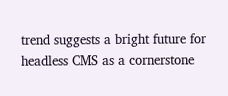trend suggests a bright future for headless CMS as a cornerstone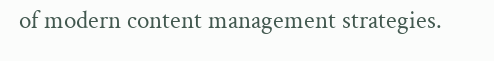of modern content management strategies.